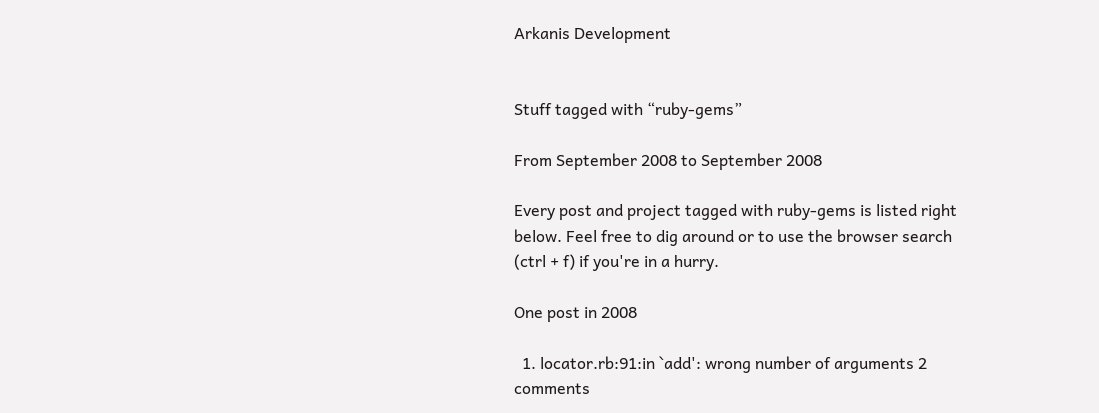Arkanis Development


Stuff tagged with “ruby-gems”

From September 2008 to September 2008

Every post and project tagged with ruby-gems is listed right below. Feel free to dig around or to use the browser search (ctrl + f) if you're in a hurry.

One post in 2008

  1. locator.rb:91:in `add': wrong number of arguments 2 comments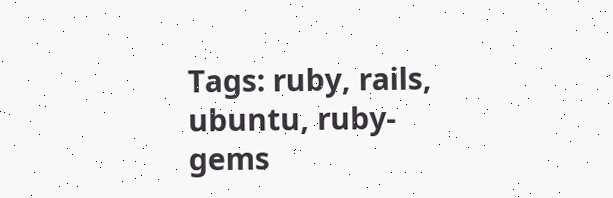Tags: ruby, rails, ubuntu, ruby-gems